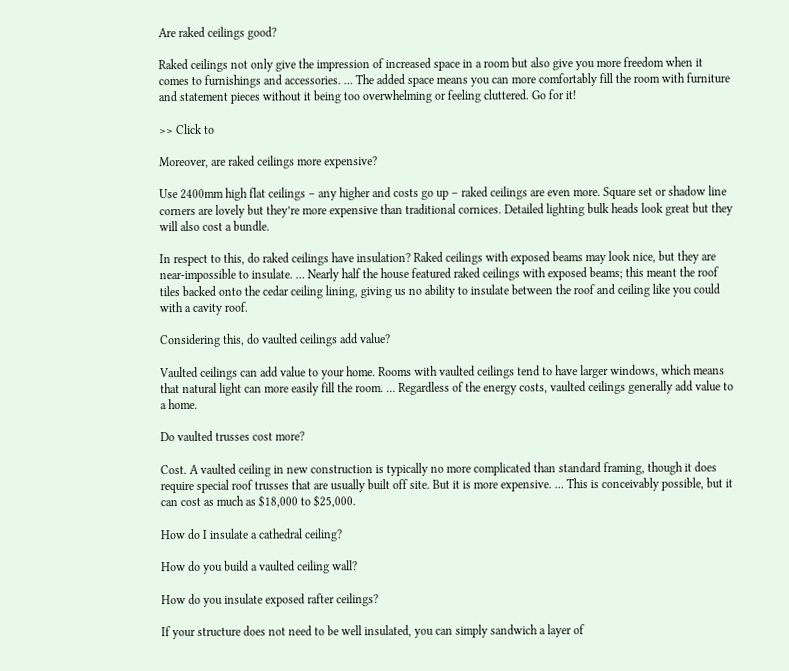Are raked ceilings good?

Raked ceilings not only give the impression of increased space in a room but also give you more freedom when it comes to furnishings and accessories. … The added space means you can more comfortably fill the room with furniture and statement pieces without it being too overwhelming or feeling cluttered. Go for it!

>> Click to

Moreover, are raked ceilings more expensive?

Use 2400mm high flat ceilings – any higher and costs go up – raked ceilings are even more. Square set or shadow line corners are lovely but they’re more expensive than traditional cornices. Detailed lighting bulk heads look great but they will also cost a bundle.

In respect to this, do raked ceilings have insulation? Raked ceilings with exposed beams may look nice, but they are near-impossible to insulate. … Nearly half the house featured raked ceilings with exposed beams; this meant the roof tiles backed onto the cedar ceiling lining, giving us no ability to insulate between the roof and ceiling like you could with a cavity roof.

Considering this, do vaulted ceilings add value?

Vaulted ceilings can add value to your home. Rooms with vaulted ceilings tend to have larger windows, which means that natural light can more easily fill the room. … Regardless of the energy costs, vaulted ceilings generally add value to a home.

Do vaulted trusses cost more?

Cost. A vaulted ceiling in new construction is typically no more complicated than standard framing, though it does require special roof trusses that are usually built off site. But it is more expensive. … This is conceivably possible, but it can cost as much as $18,000 to $25,000.

How do I insulate a cathedral ceiling?

How do you build a vaulted ceiling wall?

How do you insulate exposed rafter ceilings?

If your structure does not need to be well insulated, you can simply sandwich a layer of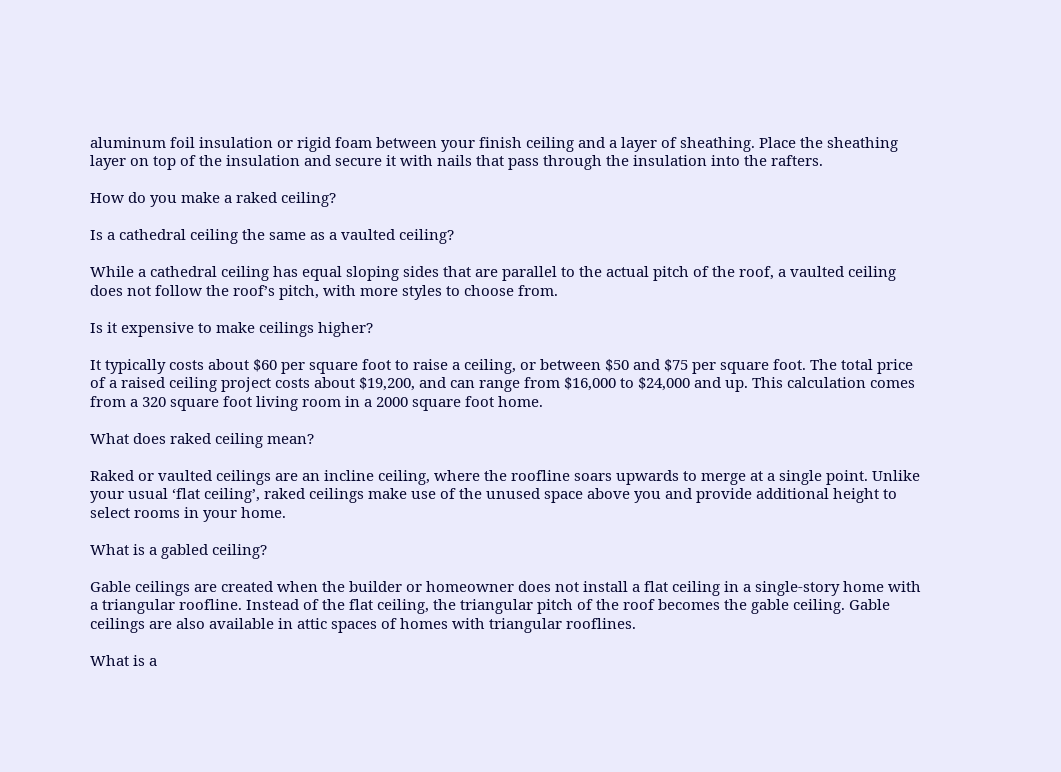aluminum foil insulation or rigid foam between your finish ceiling and a layer of sheathing. Place the sheathing layer on top of the insulation and secure it with nails that pass through the insulation into the rafters.

How do you make a raked ceiling?

Is a cathedral ceiling the same as a vaulted ceiling?

While a cathedral ceiling has equal sloping sides that are parallel to the actual pitch of the roof, a vaulted ceiling does not follow the roof’s pitch, with more styles to choose from.

Is it expensive to make ceilings higher?

It typically costs about $60 per square foot to raise a ceiling, or between $50 and $75 per square foot. The total price of a raised ceiling project costs about $19,200, and can range from $16,000 to $24,000 and up. This calculation comes from a 320 square foot living room in a 2000 square foot home.

What does raked ceiling mean?

Raked or vaulted ceilings are an incline ceiling, where the roofline soars upwards to merge at a single point. Unlike your usual ‘flat ceiling’, raked ceilings make use of the unused space above you and provide additional height to select rooms in your home.

What is a gabled ceiling?

Gable ceilings are created when the builder or homeowner does not install a flat ceiling in a single-story home with a triangular roofline. Instead of the flat ceiling, the triangular pitch of the roof becomes the gable ceiling. Gable ceilings are also available in attic spaces of homes with triangular rooflines.

What is a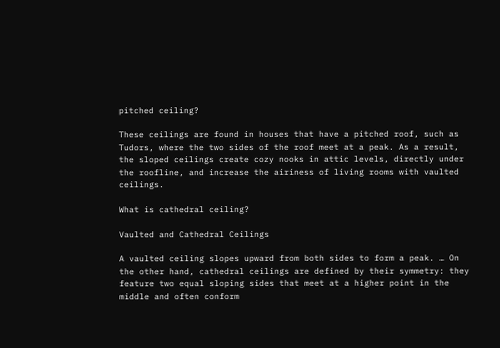pitched ceiling?

These ceilings are found in houses that have a pitched roof, such as Tudors, where the two sides of the roof meet at a peak. As a result, the sloped ceilings create cozy nooks in attic levels, directly under the roofline, and increase the airiness of living rooms with vaulted ceilings.

What is cathedral ceiling?

Vaulted and Cathedral Ceilings

A vaulted ceiling slopes upward from both sides to form a peak. … On the other hand, cathedral ceilings are defined by their symmetry: they feature two equal sloping sides that meet at a higher point in the middle and often conform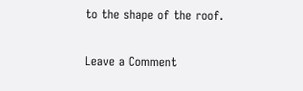to the shape of the roof.

Leave a Comment